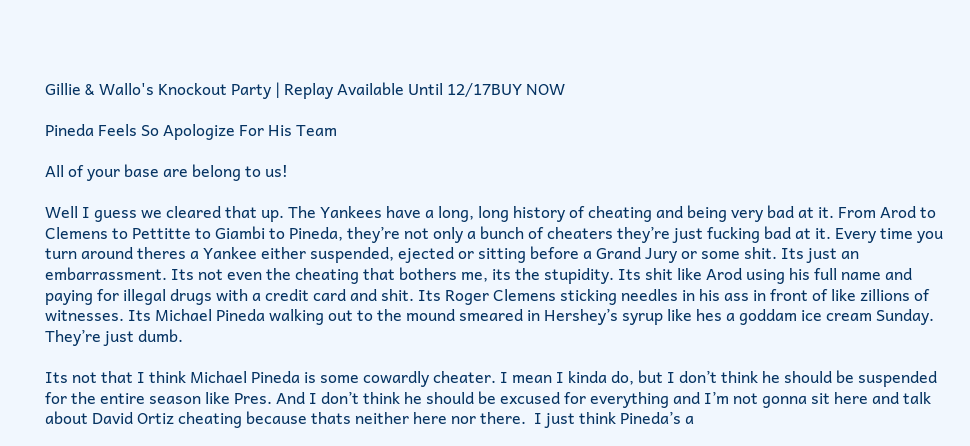Gillie & Wallo's Knockout Party | Replay Available Until 12/17BUY NOW

Pineda Feels So Apologize For His Team

All of your base are belong to us!

Well I guess we cleared that up. The Yankees have a long, long history of cheating and being very bad at it. From Arod to Clemens to Pettitte to Giambi to Pineda, they’re not only a bunch of cheaters they’re just fucking bad at it. Every time you turn around theres a Yankee either suspended, ejected or sitting before a Grand Jury or some shit. Its just an embarrassment. Its not even the cheating that bothers me, its the stupidity. Its shit like Arod using his full name and paying for illegal drugs with a credit card and shit. Its Roger Clemens sticking needles in his ass in front of like zillions of witnesses. Its Michael Pineda walking out to the mound smeared in Hershey’s syrup like hes a goddam ice cream Sunday. They’re just dumb.

Its not that I think Michael Pineda is some cowardly cheater. I mean I kinda do, but I don’t think he should be suspended for the entire season like Pres. And I don’t think he should be excused for everything and I’m not gonna sit here and talk about David Ortiz cheating because thats neither here nor there.  I just think Pineda’s a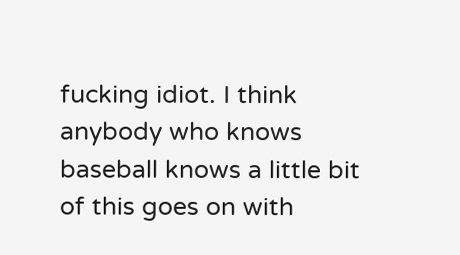fucking idiot. I think anybody who knows baseball knows a little bit of this goes on with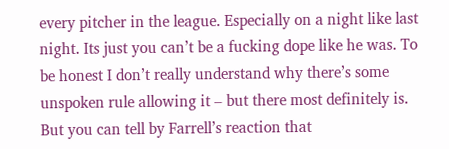every pitcher in the league. Especially on a night like last night. Its just you can’t be a fucking dope like he was. To be honest I don’t really understand why there’s some unspoken rule allowing it – but there most definitely is. But you can tell by Farrell’s reaction that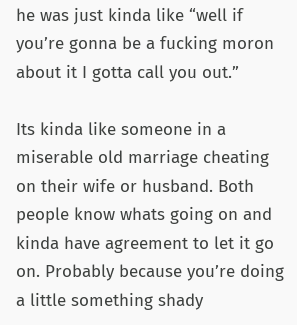he was just kinda like “well if you’re gonna be a fucking moron about it I gotta call you out.”

Its kinda like someone in a miserable old marriage cheating on their wife or husband. Both people know whats going on and kinda have agreement to let it go on. Probably because you’re doing a little something shady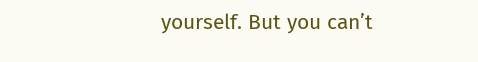yourself. But you can’t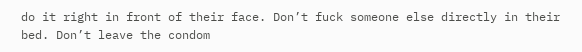do it right in front of their face. Don’t fuck someone else directly in their bed. Don’t leave the condom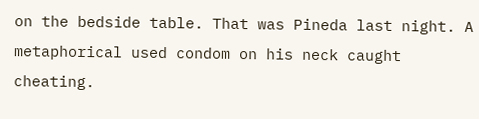on the bedside table. That was Pineda last night. A metaphorical used condom on his neck caught cheating.